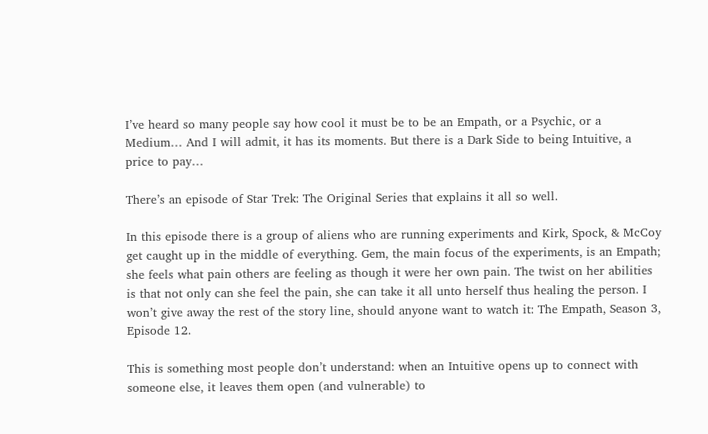I’ve heard so many people say how cool it must be to be an Empath, or a Psychic, or a Medium… And I will admit, it has its moments. But there is a Dark Side to being Intuitive, a price to pay…

There’s an episode of Star Trek: The Original Series that explains it all so well.

In this episode there is a group of aliens who are running experiments and Kirk, Spock, & McCoy get caught up in the middle of everything. Gem, the main focus of the experiments, is an Empath; she feels what pain others are feeling as though it were her own pain. The twist on her abilities is that not only can she feel the pain, she can take it all unto herself thus healing the person. I won’t give away the rest of the story line, should anyone want to watch it: The Empath, Season 3, Episode 12.

This is something most people don’t understand: when an Intuitive opens up to connect with someone else, it leaves them open (and vulnerable) to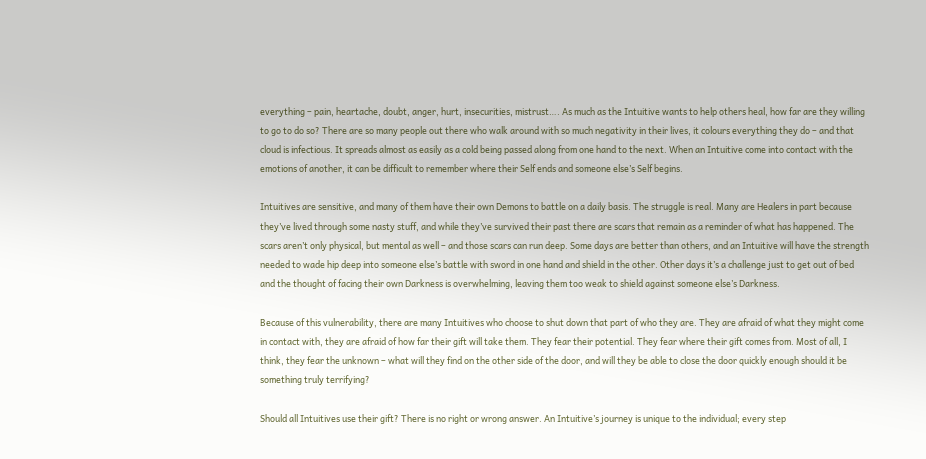everything – pain, heartache, doubt, anger, hurt, insecurities, mistrust…. As much as the Intuitive wants to help others heal, how far are they willing to go to do so? There are so many people out there who walk around with so much negativity in their lives, it colours everything they do – and that cloud is infectious. It spreads almost as easily as a cold being passed along from one hand to the next. When an Intuitive come into contact with the emotions of another, it can be difficult to remember where their Self ends and someone else’s Self begins.

Intuitives are sensitive, and many of them have their own Demons to battle on a daily basis. The struggle is real. Many are Healers in part because they’ve lived through some nasty stuff, and while they’ve survived their past there are scars that remain as a reminder of what has happened. The scars aren’t only physical, but mental as well – and those scars can run deep. Some days are better than others, and an Intuitive will have the strength needed to wade hip deep into someone else’s battle with sword in one hand and shield in the other. Other days it’s a challenge just to get out of bed and the thought of facing their own Darkness is overwhelming, leaving them too weak to shield against someone else’s Darkness.

Because of this vulnerability, there are many Intuitives who choose to shut down that part of who they are. They are afraid of what they might come in contact with, they are afraid of how far their gift will take them. They fear their potential. They fear where their gift comes from. Most of all, I think, they fear the unknown – what will they find on the other side of the door, and will they be able to close the door quickly enough should it be something truly terrifying?

Should all Intuitives use their gift? There is no right or wrong answer. An Intuitive’s journey is unique to the individual; every step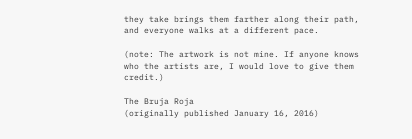they take brings them farther along their path, and everyone walks at a different pace.

(note: The artwork is not mine. If anyone knows who the artists are, I would love to give them credit.)

The Bruja Roja
(originally published January 16, 2016)